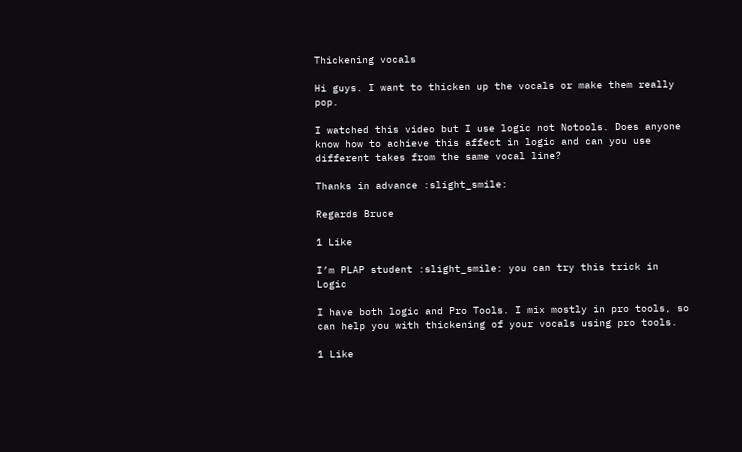Thickening vocals

Hi guys. I want to thicken up the vocals or make them really pop.

I watched this video but I use logic not Notools. Does anyone know how to achieve this affect in logic and can you use different takes from the same vocal line?

Thanks in advance :slight_smile:

Regards Bruce

1 Like

I’m PLAP student :slight_smile: you can try this trick in Logic

I have both logic and Pro Tools. I mix mostly in pro tools, so can help you with thickening of your vocals using pro tools.

1 Like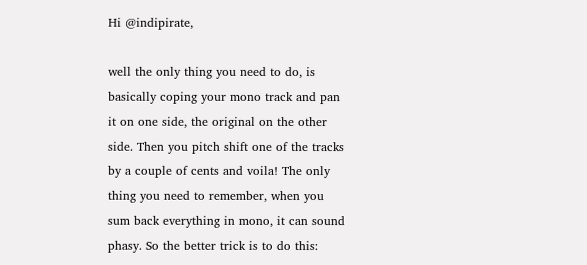Hi @indipirate,

well the only thing you need to do, is basically coping your mono track and pan it on one side, the original on the other side. Then you pitch shift one of the tracks by a couple of cents and voila! The only thing you need to remember, when you sum back everything in mono, it can sound phasy. So the better trick is to do this: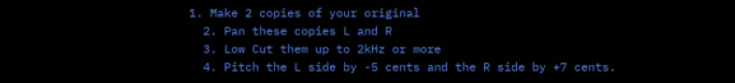1. Make 2 copies of your original
  2. Pan these copies L and R
  3. Low Cut them up to 2kHz or more
  4. Pitch the L side by -5 cents and the R side by +7 cents.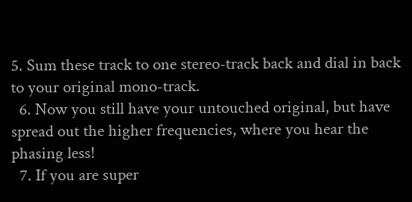5. Sum these track to one stereo-track back and dial in back to your original mono-track.
  6. Now you still have your untouched original, but have spread out the higher frequencies, where you hear the phasing less!
  7. If you are super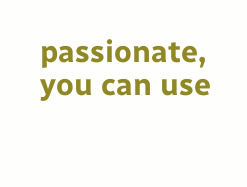passionate, you can use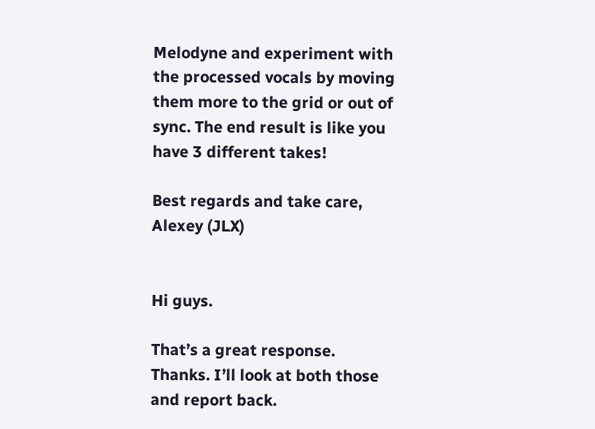Melodyne and experiment with the processed vocals by moving them more to the grid or out of sync. The end result is like you have 3 different takes!

Best regards and take care,
Alexey (JLX)


Hi guys.

That’s a great response. Thanks. I’ll look at both those and report back.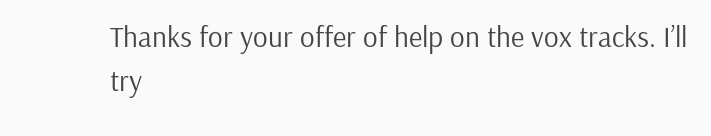Thanks for your offer of help on the vox tracks. I’ll try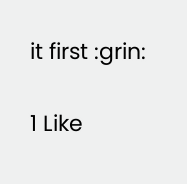it first :grin:

1 Like